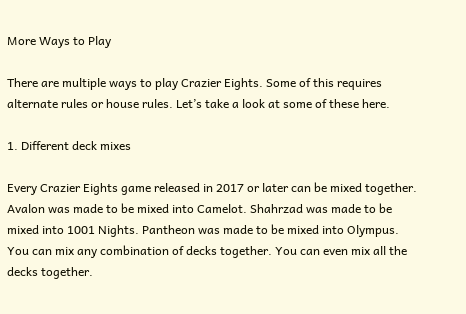More Ways to Play

There are multiple ways to play Crazier Eights. Some of this requires alternate rules or house rules. Let’s take a look at some of these here.

1. Different deck mixes

Every Crazier Eights game released in 2017 or later can be mixed together. Avalon was made to be mixed into Camelot. Shahrzad was made to be mixed into 1001 Nights. Pantheon was made to be mixed into Olympus. You can mix any combination of decks together. You can even mix all the decks together.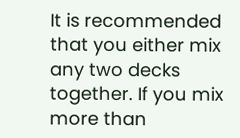It is recommended that you either mix any two decks together. If you mix more than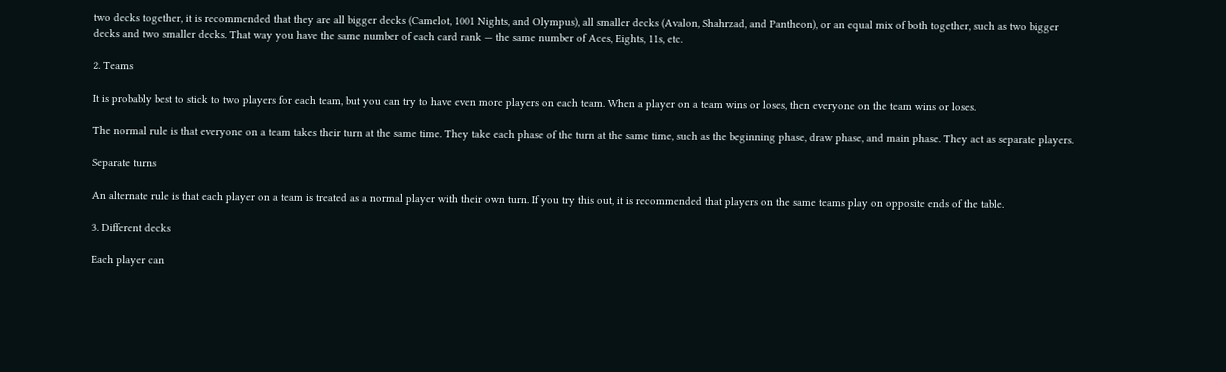two decks together, it is recommended that they are all bigger decks (Camelot, 1001 Nights, and Olympus), all smaller decks (Avalon, Shahrzad, and Pantheon), or an equal mix of both together, such as two bigger decks and two smaller decks. That way you have the same number of each card rank — the same number of Aces, Eights, 11s, etc.

2. Teams

It is probably best to stick to two players for each team, but you can try to have even more players on each team. When a player on a team wins or loses, then everyone on the team wins or loses.

The normal rule is that everyone on a team takes their turn at the same time. They take each phase of the turn at the same time, such as the beginning phase, draw phase, and main phase. They act as separate players.

Separate turns

An alternate rule is that each player on a team is treated as a normal player with their own turn. If you try this out, it is recommended that players on the same teams play on opposite ends of the table.

3. Different decks

Each player can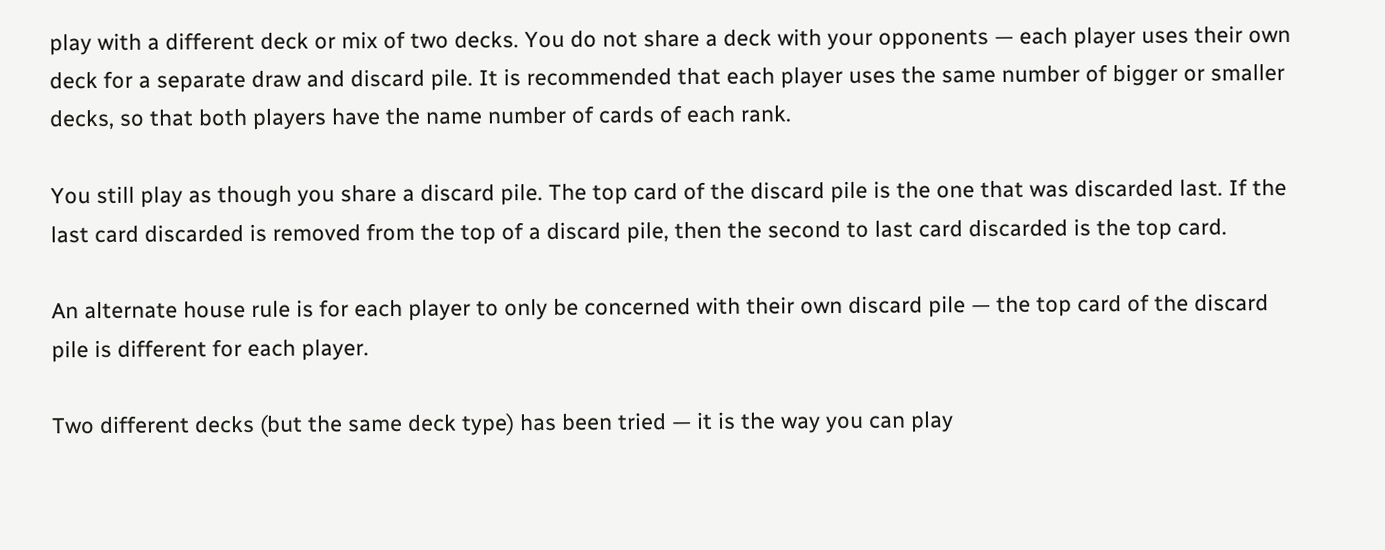play with a different deck or mix of two decks. You do not share a deck with your opponents — each player uses their own deck for a separate draw and discard pile. It is recommended that each player uses the same number of bigger or smaller decks, so that both players have the name number of cards of each rank.

You still play as though you share a discard pile. The top card of the discard pile is the one that was discarded last. If the last card discarded is removed from the top of a discard pile, then the second to last card discarded is the top card.

An alternate house rule is for each player to only be concerned with their own discard pile — the top card of the discard pile is different for each player.

Two different decks (but the same deck type) has been tried — it is the way you can play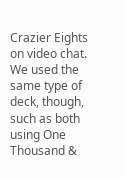Crazier Eights on video chat. We used the same type of deck, though, such as both using One Thousand &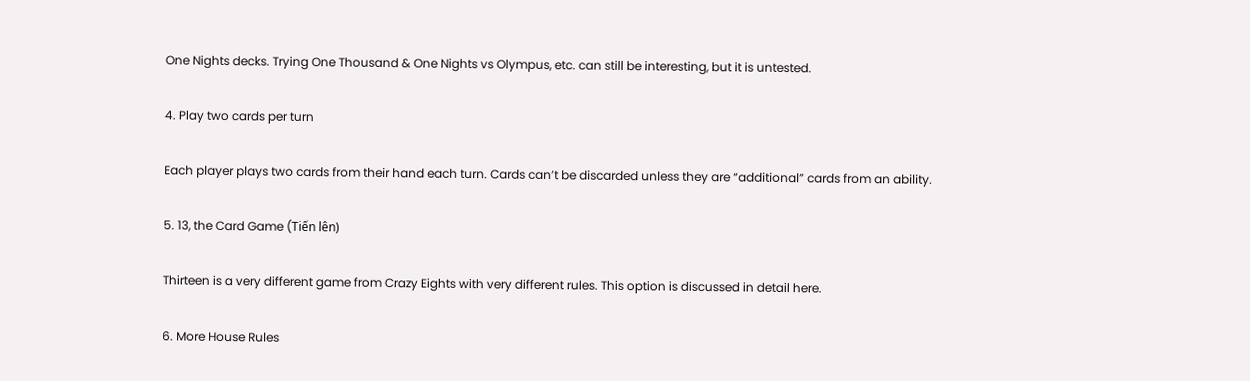One Nights decks. Trying One Thousand & One Nights vs Olympus, etc. can still be interesting, but it is untested.

4. Play two cards per turn

Each player plays two cards from their hand each turn. Cards can’t be discarded unless they are “additional” cards from an ability.

5. 13, the Card Game (Tiến lên)

Thirteen is a very different game from Crazy Eights with very different rules. This option is discussed in detail here.

6. More House Rules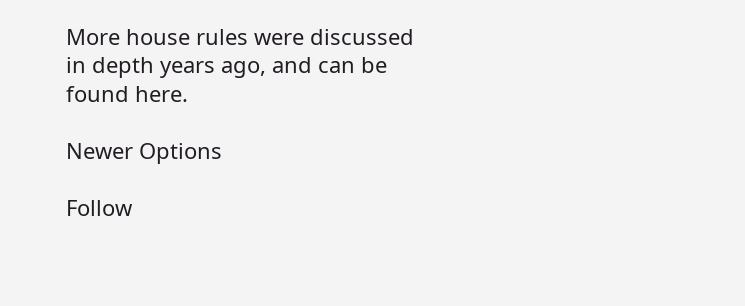More house rules were discussed in depth years ago, and can be found here.

Newer Options

Follow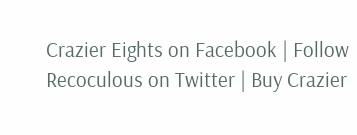Crazier Eights on Facebook | Follow Recoculous on Twitter | Buy Crazier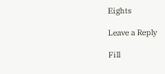Eights

Leave a Reply

Fill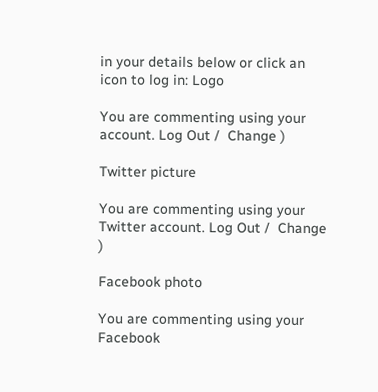in your details below or click an icon to log in: Logo

You are commenting using your account. Log Out /  Change )

Twitter picture

You are commenting using your Twitter account. Log Out /  Change )

Facebook photo

You are commenting using your Facebook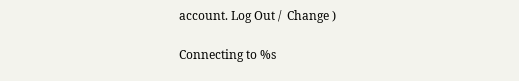account. Log Out /  Change )

Connecting to %s